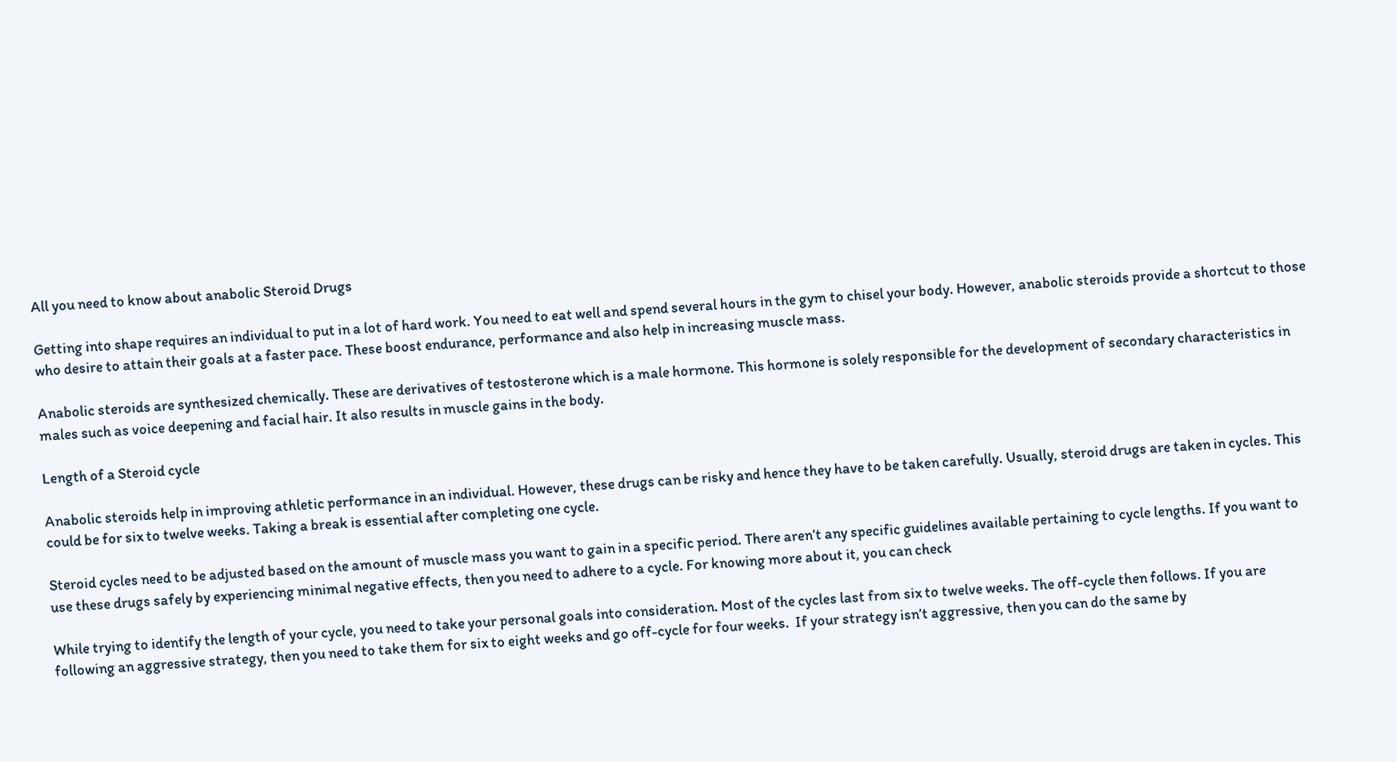All you need to know about anabolic Steroid Drugs

Getting into shape requires an individual to put in a lot of hard work. You need to eat well and spend several hours in the gym to chisel your body. However, anabolic steroids provide a shortcut to those who desire to attain their goals at a faster pace. These boost endurance, performance and also help in increasing muscle mass.

Anabolic steroids are synthesized chemically. These are derivatives of testosterone which is a male hormone. This hormone is solely responsible for the development of secondary characteristics in males such as voice deepening and facial hair. It also results in muscle gains in the body.

Length of a Steroid cycle

Anabolic steroids help in improving athletic performance in an individual. However, these drugs can be risky and hence they have to be taken carefully. Usually, steroid drugs are taken in cycles. This could be for six to twelve weeks. Taking a break is essential after completing one cycle.

Steroid cycles need to be adjusted based on the amount of muscle mass you want to gain in a specific period. There aren’t any specific guidelines available pertaining to cycle lengths. If you want to use these drugs safely by experiencing minimal negative effects, then you need to adhere to a cycle. For knowing more about it, you can check

While trying to identify the length of your cycle, you need to take your personal goals into consideration. Most of the cycles last from six to twelve weeks. The off-cycle then follows. If you are following an aggressive strategy, then you need to take them for six to eight weeks and go off-cycle for four weeks.  If your strategy isn’t aggressive, then you can do the same by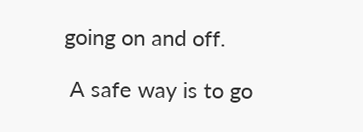going on and off.

 A safe way is to go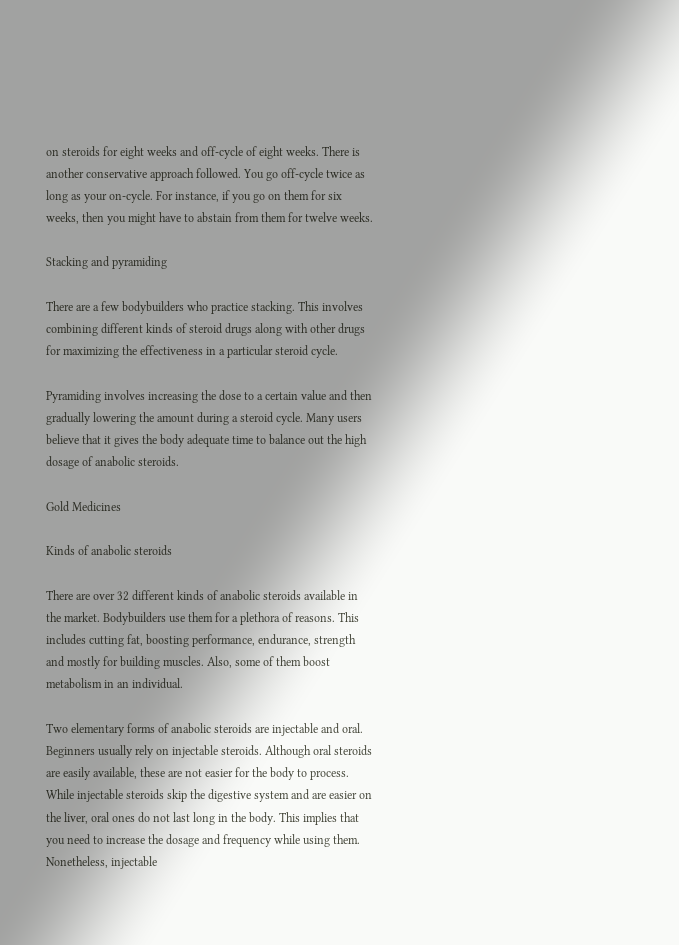on steroids for eight weeks and off-cycle of eight weeks. There is another conservative approach followed. You go off-cycle twice as long as your on-cycle. For instance, if you go on them for six weeks, then you might have to abstain from them for twelve weeks.

Stacking and pyramiding

There are a few bodybuilders who practice stacking. This involves combining different kinds of steroid drugs along with other drugs for maximizing the effectiveness in a particular steroid cycle.

Pyramiding involves increasing the dose to a certain value and then gradually lowering the amount during a steroid cycle. Many users believe that it gives the body adequate time to balance out the high dosage of anabolic steroids.

Gold Medicines

Kinds of anabolic steroids

There are over 32 different kinds of anabolic steroids available in the market. Bodybuilders use them for a plethora of reasons. This includes cutting fat, boosting performance, endurance, strength and mostly for building muscles. Also, some of them boost metabolism in an individual.

Two elementary forms of anabolic steroids are injectable and oral. Beginners usually rely on injectable steroids. Although oral steroids are easily available, these are not easier for the body to process. While injectable steroids skip the digestive system and are easier on the liver, oral ones do not last long in the body. This implies that you need to increase the dosage and frequency while using them. Nonetheless, injectable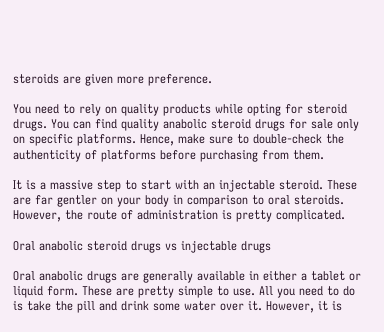steroids are given more preference.

You need to rely on quality products while opting for steroid drugs. You can find quality anabolic steroid drugs for sale only on specific platforms. Hence, make sure to double-check the authenticity of platforms before purchasing from them.

It is a massive step to start with an injectable steroid. These are far gentler on your body in comparison to oral steroids. However, the route of administration is pretty complicated.

Oral anabolic steroid drugs vs injectable drugs

Oral anabolic drugs are generally available in either a tablet or liquid form. These are pretty simple to use. All you need to do is take the pill and drink some water over it. However, it is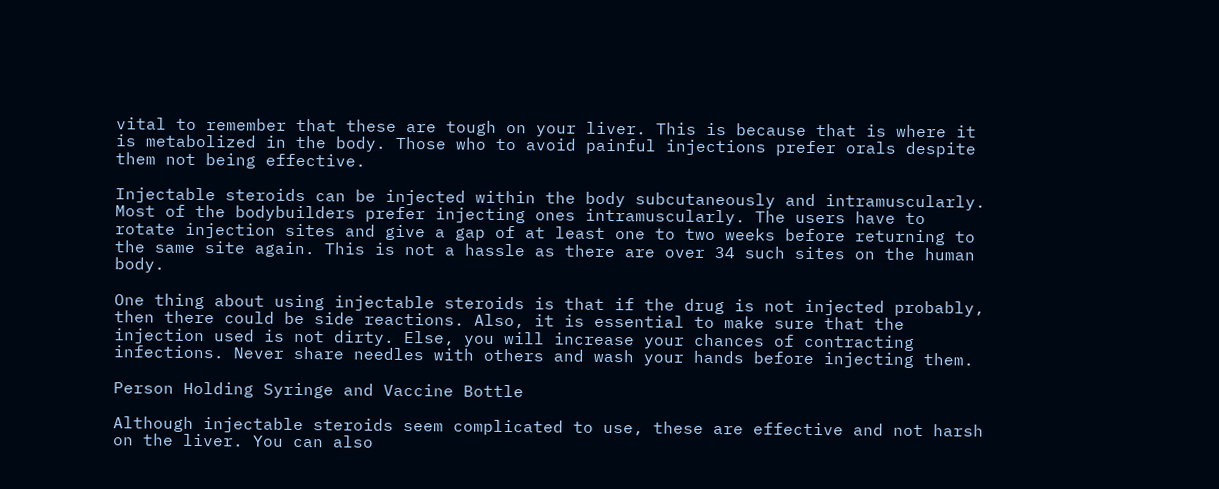vital to remember that these are tough on your liver. This is because that is where it is metabolized in the body. Those who to avoid painful injections prefer orals despite them not being effective.

Injectable steroids can be injected within the body subcutaneously and intramuscularly. Most of the bodybuilders prefer injecting ones intramuscularly. The users have to rotate injection sites and give a gap of at least one to two weeks before returning to the same site again. This is not a hassle as there are over 34 such sites on the human body.

One thing about using injectable steroids is that if the drug is not injected probably, then there could be side reactions. Also, it is essential to make sure that the injection used is not dirty. Else, you will increase your chances of contracting infections. Never share needles with others and wash your hands before injecting them.

Person Holding Syringe and Vaccine Bottle

Although injectable steroids seem complicated to use, these are effective and not harsh on the liver. You can also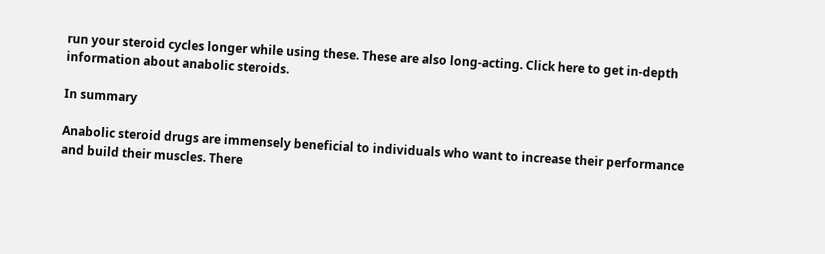run your steroid cycles longer while using these. These are also long-acting. Click here to get in-depth information about anabolic steroids.

In summary

Anabolic steroid drugs are immensely beneficial to individuals who want to increase their performance and build their muscles. There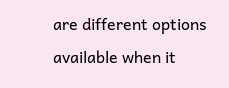are different options available when it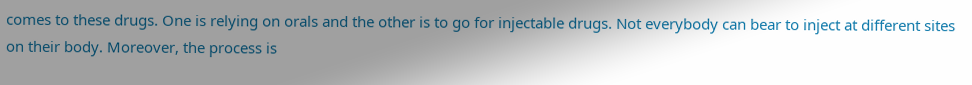comes to these drugs. One is relying on orals and the other is to go for injectable drugs. Not everybody can bear to inject at different sites on their body. Moreover, the process is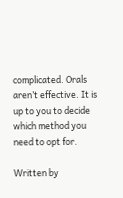complicated. Orals aren’t effective. It is up to you to decide which method you need to opt for.

Written by